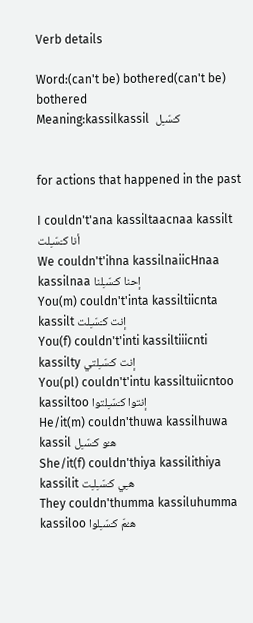Verb details

Word:(can't be) bothered(can't be) bothered
Meaning:kassilkassil  كـَسّـِل


for actions that happened in the past

I couldn't'ana kassiltaacnaa kassilt أنا كـَسّـِلت
We couldn't'ihna kassilnaiicHnaa kassilnaa إحنا كـَسّـِلنا
You(m) couldn't'inta kassiltiicnta kassilt إنت كـَسّـِلت
You(f) couldn't'inti kassiltiiicnti kassilty إنت كـَسّـِلتي
You(pl) couldn't'intu kassiltuiicntoo kassiltoo إنتوا كـَسّـِلتوا
He/it(m) couldn'thuwa kassilhuwa kassil هـُو كـَسّـِل
She/it(f) couldn'thiya kassilithiya kassilit هـِي كـَسّـِلـِت
They couldn'thumma kassiluhumma kassiloo هـُمّ كـَسّـِلوا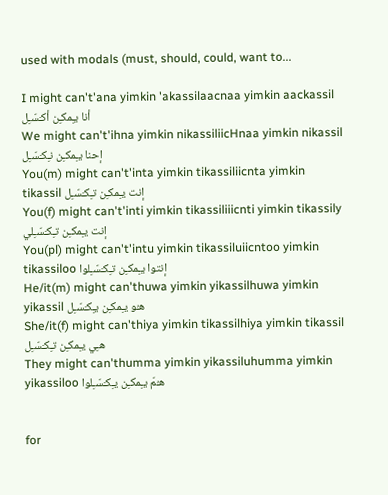used with modals (must, should, could, want to...

I might can't'ana yimkin 'akassilaacnaa yimkin aackassil أنا يـِمكـِن أكـَسّـِل
We might can't'ihna yimkin nikassiliicHnaa yimkin nikassil إحنا يـِمكـِن نـِكـَسّـِل
You(m) might can't'inta yimkin tikassiliicnta yimkin tikassil إنت يـِمكـِن تـِكـَسّـِل
You(f) might can't'inti yimkin tikassiliiicnti yimkin tikassily إنت يـِمكـِن تـِكـَسّـِلي
You(pl) might can't'intu yimkin tikassiluiicntoo yimkin tikassiloo إنتوا يـِمكـِن تـِكـَسّـِلوا
He/it(m) might can'thuwa yimkin yikassilhuwa yimkin yikassil هـُو يـِمكـِن يـِكـَسّـِل
She/it(f) might can'thiya yimkin tikassilhiya yimkin tikassil هـِي يـِمكـِن تـِكـَسّـِل
They might can'thumma yimkin yikassiluhumma yimkin yikassiloo هـُمّ يـِمكـِن يـِكـَسّـِلوا


for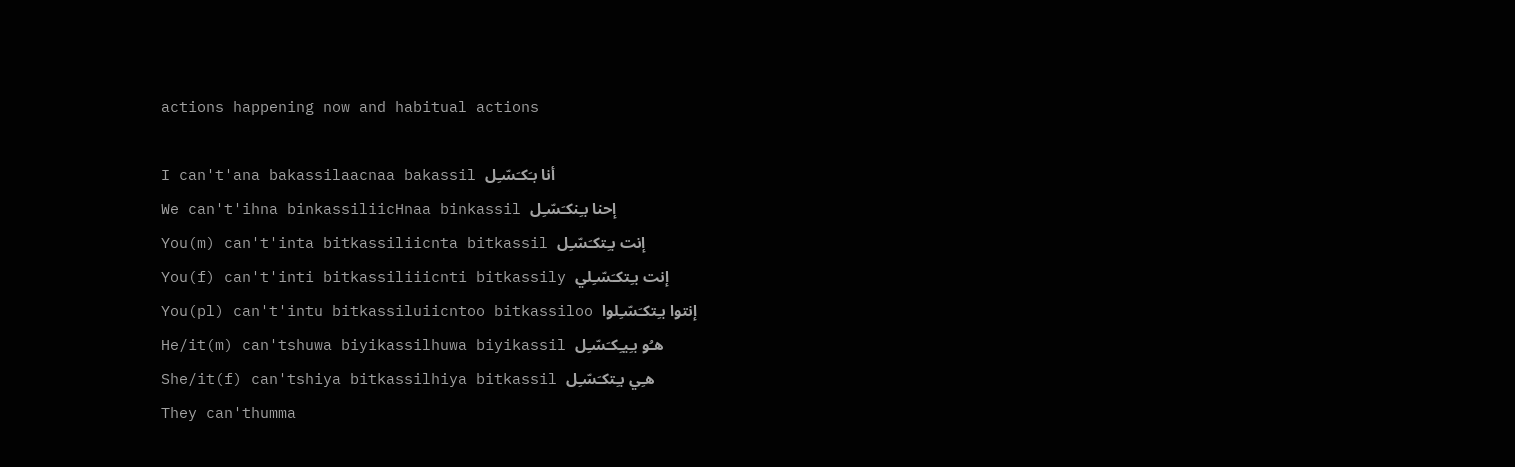actions happening now and habitual actions

I can't'ana bakassilaacnaa bakassil أنا بـَكـَسّـِل
We can't'ihna binkassiliicHnaa binkassil إحنا بـِنكـَسّـِل
You(m) can't'inta bitkassiliicnta bitkassil إنت بـِتكـَسّـِل
You(f) can't'inti bitkassiliiicnti bitkassily إنت بـِتكـَسّـِلي
You(pl) can't'intu bitkassiluiicntoo bitkassiloo إنتوا بـِتكـَسّـِلوا
He/it(m) can'tshuwa biyikassilhuwa biyikassil هـُو بـِيـِكـَسّـِل
She/it(f) can'tshiya bitkassilhiya bitkassil هـِي بـِتكـَسّـِل
They can'thumma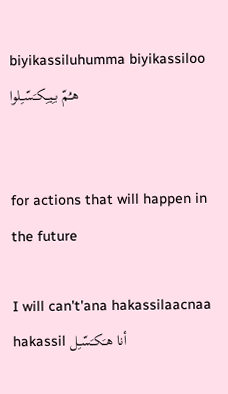biyikassiluhumma biyikassiloo هـُمّ بـِيـِكـَسّـِلوا


for actions that will happen in the future

I will can't'ana hakassilaacnaa hakassil أنا هـَكـَسّـِل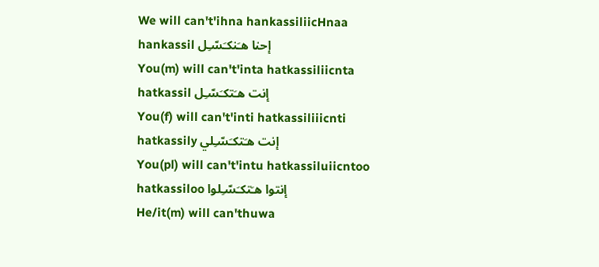We will can't'ihna hankassiliicHnaa hankassil إحنا هـَنكـَسّـِل
You(m) will can't'inta hatkassiliicnta hatkassil إنت هـَتكـَسّـِل
You(f) will can't'inti hatkassiliiicnti hatkassily إنت هـَتكـَسّـِلي
You(pl) will can't'intu hatkassiluiicntoo hatkassiloo إنتوا هـَتكـَسّـِلوا
He/it(m) will can'thuwa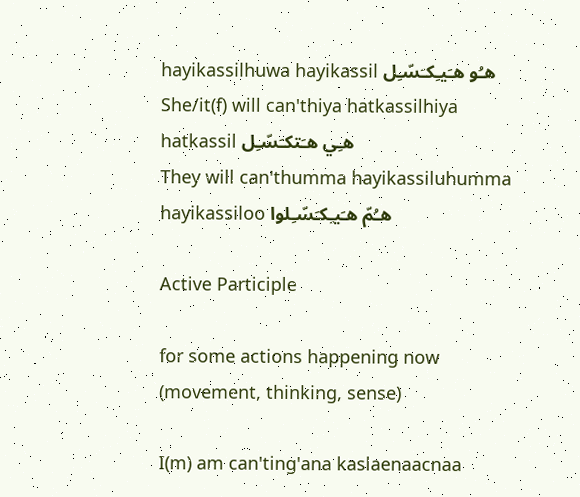hayikassilhuwa hayikassil هـُو هـَيـِكـَسّـِل
She/it(f) will can'thiya hatkassilhiya hatkassil هـِي هـَتكـَسّـِل
They will can'thumma hayikassiluhumma hayikassiloo هـُمّ هـَيـِكـَسّـِلوا

Active Participle

for some actions happening now (movement, thinking, sense)

I(m) am can'ting'ana kaslaenaacnaa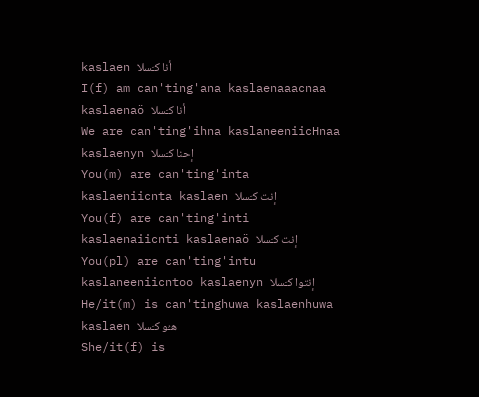kaslaen أنا كـَسلا
I(f) am can'ting'ana kaslaenaaacnaa kaslaenaö أنا كـَسلا
We are can'ting'ihna kaslaneeniicHnaa kaslaenyn إحنا كـَسلا
You(m) are can'ting'inta kaslaeniicnta kaslaen إنت كـَسلا
You(f) are can'ting'inti kaslaenaiicnti kaslaenaö إنت كـَسلا
You(pl) are can'ting'intu kaslaneeniicntoo kaslaenyn إنتوا كـَسلا
He/it(m) is can'tinghuwa kaslaenhuwa kaslaen هـُو كـَسلا
She/it(f) is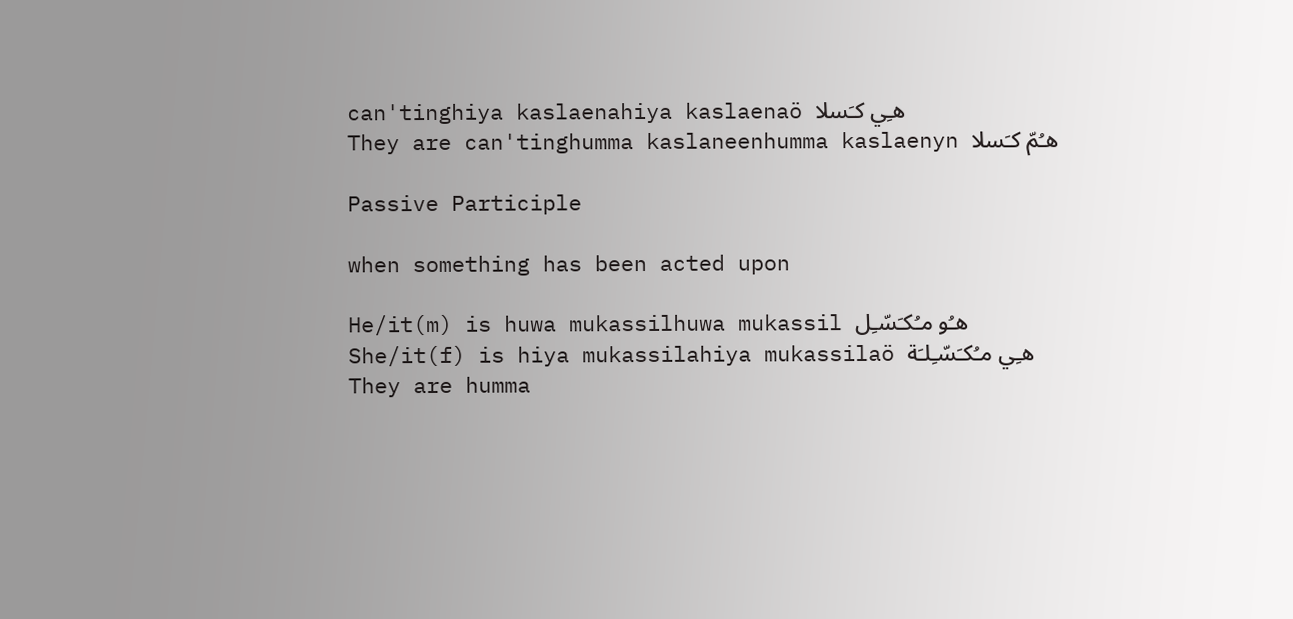can'tinghiya kaslaenahiya kaslaenaö هـِي كـَسلا
They are can'tinghumma kaslaneenhumma kaslaenyn هـُمّ كـَسلا

Passive Participle

when something has been acted upon

He/it(m) is huwa mukassilhuwa mukassil هـُو مـُكـَسّـِل
She/it(f) is hiya mukassilahiya mukassilaö هـِي مـُكـَسّـِلـَة
They are humma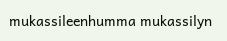mukassileenhumma mukassilyn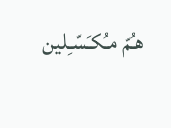هـُمّ مـُكـَسّـِلين